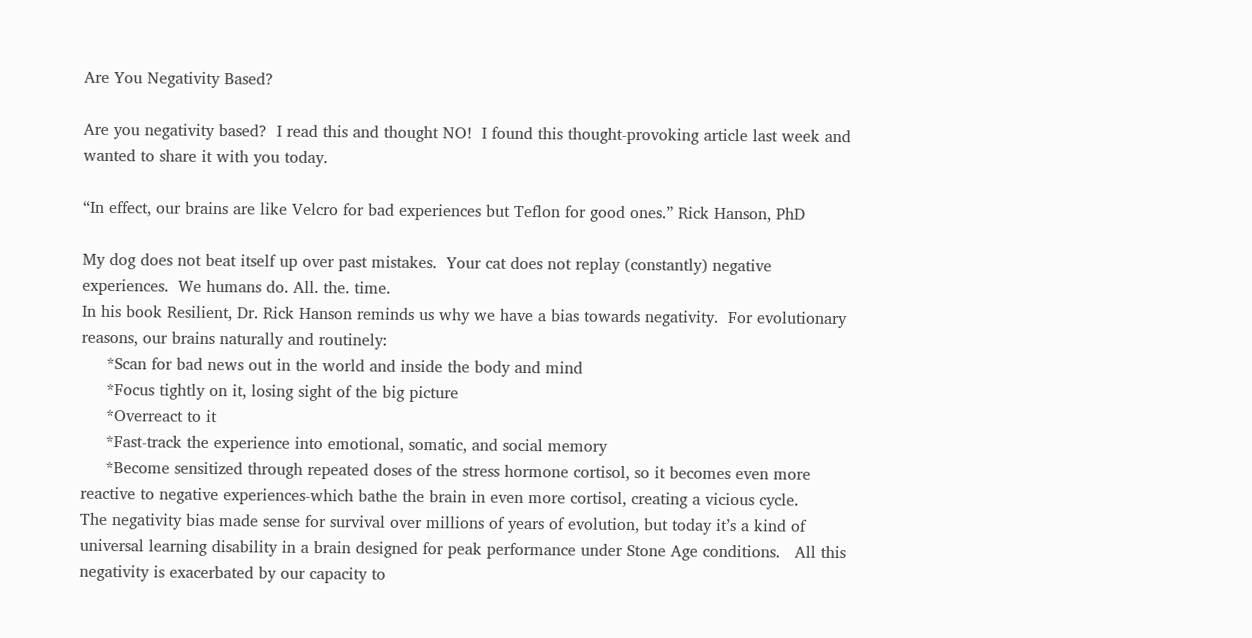Are You Negativity Based?

Are you negativity based?  I read this and thought NO!  I found this thought-provoking article last week and wanted to share it with you today.

“In effect, our brains are like Velcro for bad experiences but Teflon for good ones.” Rick Hanson, PhD

My dog does not beat itself up over past mistakes.  Your cat does not replay (constantly) negative experiences.  We humans do. All. the. time.
In his book Resilient, Dr. Rick Hanson reminds us why we have a bias towards negativity.  For evolutionary reasons, our brains naturally and routinely:
     *Scan for bad news out in the world and inside the body and mind
     *Focus tightly on it, losing sight of the big picture
     *Overreact to it
     *Fast-track the experience into emotional, somatic, and social memory
     *Become sensitized through repeated doses of the stress hormone cortisol, so it becomes even more reactive to negative experiences-which bathe the brain in even more cortisol, creating a vicious cycle.
The negativity bias made sense for survival over millions of years of evolution, but today it’s a kind of universal learning disability in a brain designed for peak performance under Stone Age conditions.   All this negativity is exacerbated by our capacity to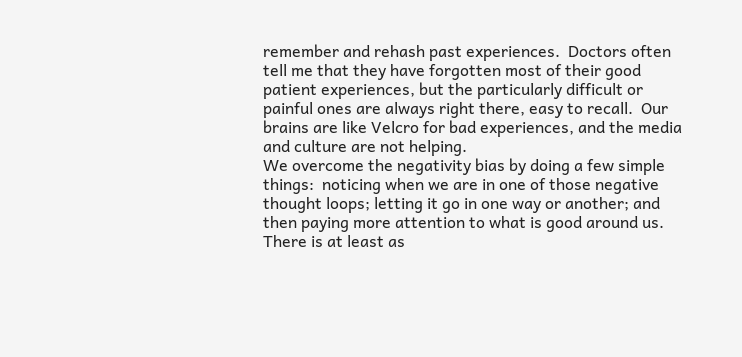remember and rehash past experiences.  Doctors often tell me that they have forgotten most of their good patient experiences, but the particularly difficult or painful ones are always right there, easy to recall.  Our brains are like Velcro for bad experiences, and the media and culture are not helping.
We overcome the negativity bias by doing a few simple things:  noticing when we are in one of those negative thought loops; letting it go in one way or another; and then paying more attention to what is good around us.  There is at least as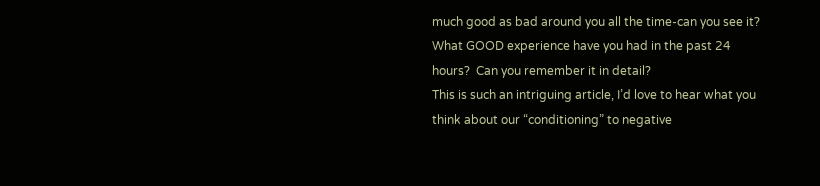much good as bad around you all the time-can you see it?
What GOOD experience have you had in the past 24 hours?  Can you remember it in detail?
This is such an intriguing article, I’d love to hear what you think about our “conditioning” to negative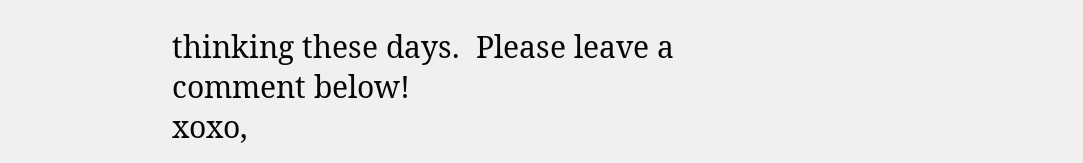thinking these days.  Please leave a comment below!
xoxo,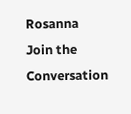Rosanna
Join the Conversation